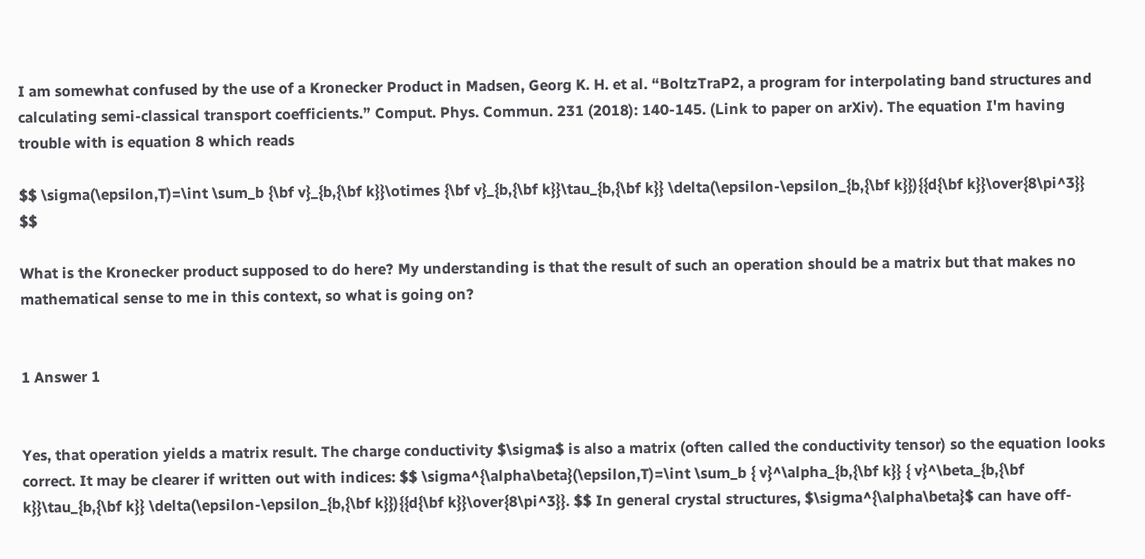I am somewhat confused by the use of a Kronecker Product in Madsen, Georg K. H. et al. “BoltzTraP2, a program for interpolating band structures and calculating semi-classical transport coefficients.” Comput. Phys. Commun. 231 (2018): 140-145. (Link to paper on arXiv). The equation I'm having trouble with is equation 8 which reads

$$ \sigma(\epsilon,T)=\int \sum_b {\bf v}_{b,{\bf k}}\otimes {\bf v}_{b,{\bf k}}\tau_{b,{\bf k}} \delta(\epsilon-\epsilon_{b,{\bf k}}){{d{\bf k}}\over{8\pi^3}} $$

What is the Kronecker product supposed to do here? My understanding is that the result of such an operation should be a matrix but that makes no mathematical sense to me in this context, so what is going on?


1 Answer 1


Yes, that operation yields a matrix result. The charge conductivity $\sigma$ is also a matrix (often called the conductivity tensor) so the equation looks correct. It may be clearer if written out with indices: $$ \sigma^{\alpha\beta}(\epsilon,T)=\int \sum_b { v}^\alpha_{b,{\bf k}} { v}^\beta_{b,{\bf k}}\tau_{b,{\bf k}} \delta(\epsilon-\epsilon_{b,{\bf k}}){{d{\bf k}}\over{8\pi^3}}. $$ In general crystal structures, $\sigma^{\alpha\beta}$ can have off-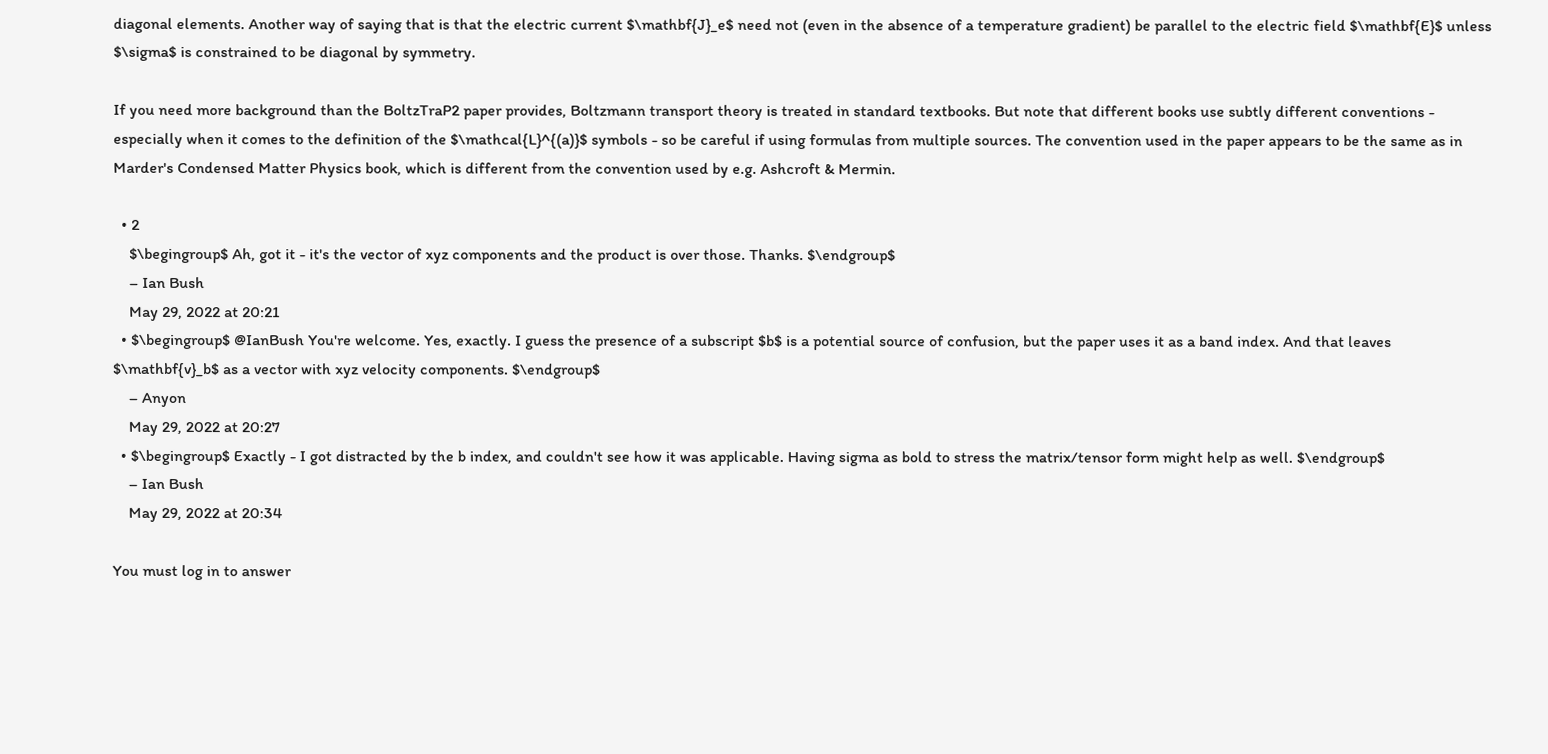diagonal elements. Another way of saying that is that the electric current $\mathbf{J}_e$ need not (even in the absence of a temperature gradient) be parallel to the electric field $\mathbf{E}$ unless $\sigma$ is constrained to be diagonal by symmetry.

If you need more background than the BoltzTraP2 paper provides, Boltzmann transport theory is treated in standard textbooks. But note that different books use subtly different conventions - especially when it comes to the definition of the $\mathcal{L}^{(a)}$ symbols - so be careful if using formulas from multiple sources. The convention used in the paper appears to be the same as in Marder's Condensed Matter Physics book, which is different from the convention used by e.g. Ashcroft & Mermin.

  • 2
    $\begingroup$ Ah, got it - it's the vector of xyz components and the product is over those. Thanks. $\endgroup$
    – Ian Bush
    May 29, 2022 at 20:21
  • $\begingroup$ @IanBush You're welcome. Yes, exactly. I guess the presence of a subscript $b$ is a potential source of confusion, but the paper uses it as a band index. And that leaves $\mathbf{v}_b$ as a vector with xyz velocity components. $\endgroup$
    – Anyon
    May 29, 2022 at 20:27
  • $\begingroup$ Exactly - I got distracted by the b index, and couldn't see how it was applicable. Having sigma as bold to stress the matrix/tensor form might help as well. $\endgroup$
    – Ian Bush
    May 29, 2022 at 20:34

You must log in to answer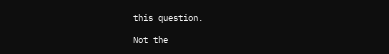this question.

Not the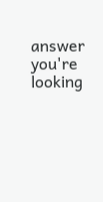answer you're looking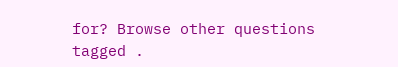for? Browse other questions tagged .